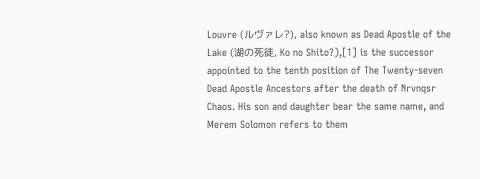Louvre (ルヴァレ?), also known as Dead Apostle of the Lake (湖の死徒, Ko no Shito?),[1] is the successor appointed to the tenth position of The Twenty-seven Dead Apostle Ancestors after the death of Nrvnqsr Chaos. His son and daughter bear the same name, and Merem Solomon refers to them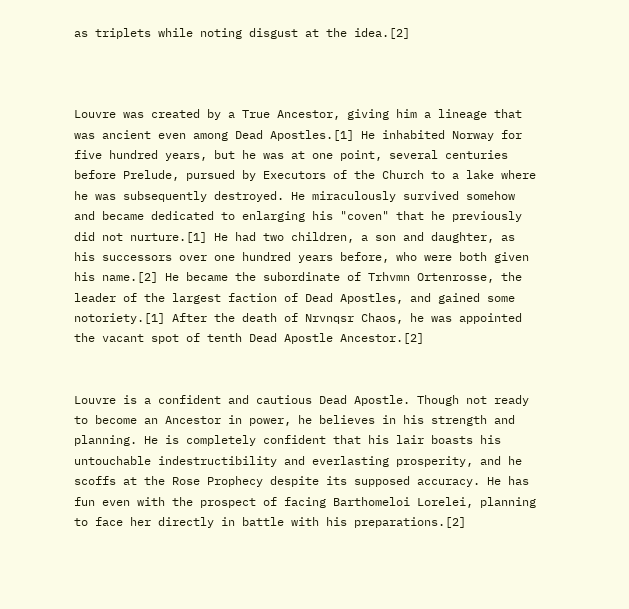as triplets while noting disgust at the idea.[2]



Louvre was created by a True Ancestor, giving him a lineage that was ancient even among Dead Apostles.[1] He inhabited Norway for five hundred years, but he was at one point, several centuries before Prelude, pursued by Executors of the Church to a lake where he was subsequently destroyed. He miraculously survived somehow and became dedicated to enlarging his "coven" that he previously did not nurture.[1] He had two children, a son and daughter, as his successors over one hundred years before, who were both given his name.[2] He became the subordinate of Trhvmn Ortenrosse, the leader of the largest faction of Dead Apostles, and gained some notoriety.[1] After the death of Nrvnqsr Chaos, he was appointed the vacant spot of tenth Dead Apostle Ancestor.[2]


Louvre is a confident and cautious Dead Apostle. Though not ready to become an Ancestor in power, he believes in his strength and planning. He is completely confident that his lair boasts his untouchable indestructibility and everlasting prosperity, and he scoffs at the Rose Prophecy despite its supposed accuracy. He has fun even with the prospect of facing Barthomeloi Lorelei, planning to face her directly in battle with his preparations.[2]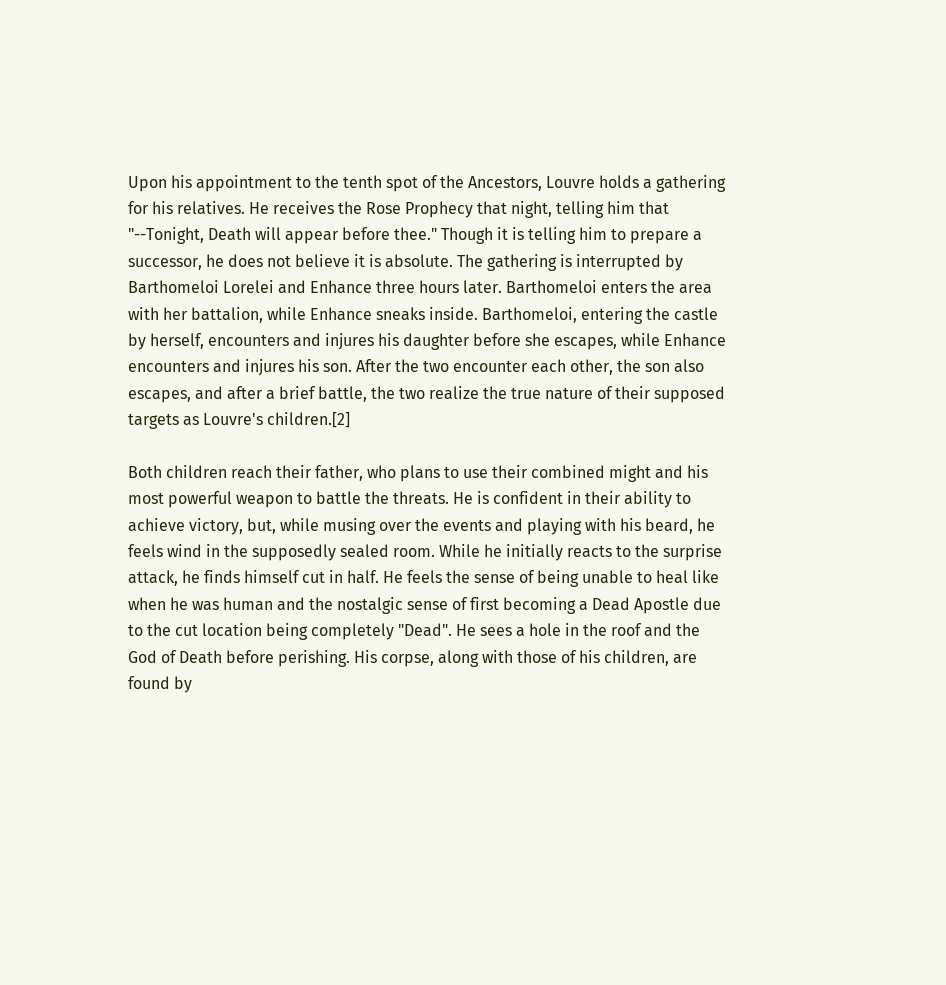Upon his appointment to the tenth spot of the Ancestors, Louvre holds a gathering for his relatives. He receives the Rose Prophecy that night, telling him that "--Tonight, Death will appear before thee." Though it is telling him to prepare a successor, he does not believe it is absolute. The gathering is interrupted by Barthomeloi Lorelei and Enhance three hours later. Barthomeloi enters the area with her battalion, while Enhance sneaks inside. Barthomeloi, entering the castle by herself, encounters and injures his daughter before she escapes, while Enhance encounters and injures his son. After the two encounter each other, the son also escapes, and after a brief battle, the two realize the true nature of their supposed targets as Louvre's children.[2]

Both children reach their father, who plans to use their combined might and his most powerful weapon to battle the threats. He is confident in their ability to achieve victory, but, while musing over the events and playing with his beard, he feels wind in the supposedly sealed room. While he initially reacts to the surprise attack, he finds himself cut in half. He feels the sense of being unable to heal like when he was human and the nostalgic sense of first becoming a Dead Apostle due to the cut location being completely "Dead". He sees a hole in the roof and the God of Death before perishing. His corpse, along with those of his children, are found by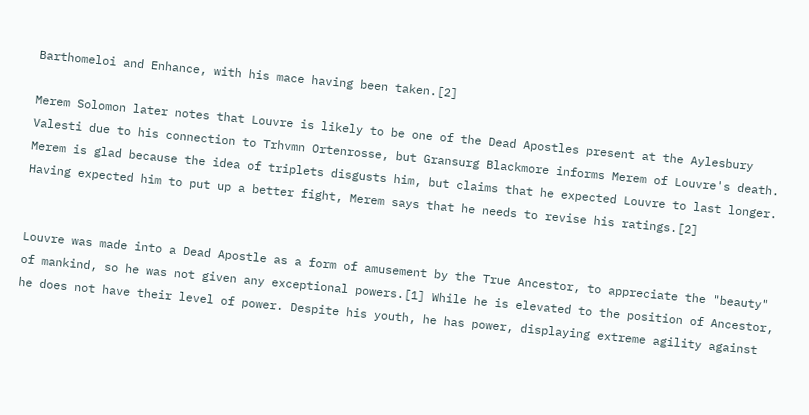Barthomeloi and Enhance, with his mace having been taken.[2]

Merem Solomon later notes that Louvre is likely to be one of the Dead Apostles present at the Aylesbury Valesti due to his connection to Trhvmn Ortenrosse, but Gransurg Blackmore informs Merem of Louvre's death. Merem is glad because the idea of triplets disgusts him, but claims that he expected Louvre to last longer. Having expected him to put up a better fight, Merem says that he needs to revise his ratings.[2]


Louvre was made into a Dead Apostle as a form of amusement by the True Ancestor, to appreciate the "beauty" of mankind, so he was not given any exceptional powers.[1] While he is elevated to the position of Ancestor, he does not have their level of power. Despite his youth, he has power, displaying extreme agility against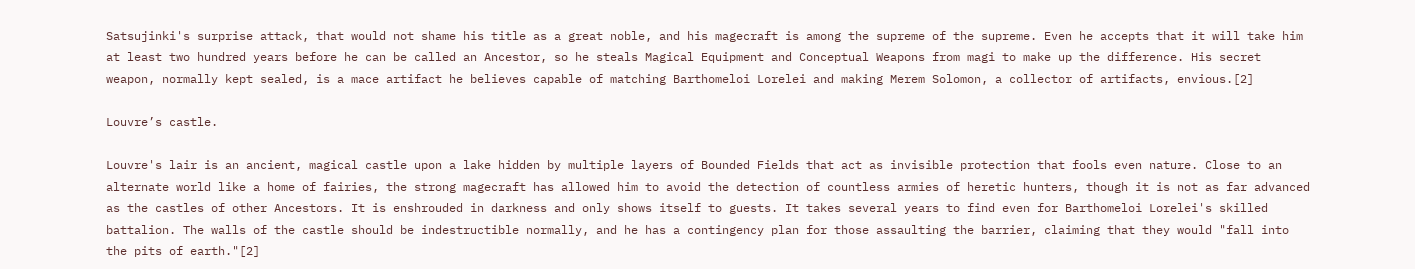Satsujinki's surprise attack, that would not shame his title as a great noble, and his magecraft is among the supreme of the supreme. Even he accepts that it will take him at least two hundred years before he can be called an Ancestor, so he steals Magical Equipment and Conceptual Weapons from magi to make up the difference. His secret weapon, normally kept sealed, is a mace artifact he believes capable of matching Barthomeloi Lorelei and making Merem Solomon, a collector of artifacts, envious.[2]

Louvre’s castle.

Louvre's lair is an ancient, magical castle upon a lake hidden by multiple layers of Bounded Fields that act as invisible protection that fools even nature. Close to an alternate world like a home of fairies, the strong magecraft has allowed him to avoid the detection of countless armies of heretic hunters, though it is not as far advanced as the castles of other Ancestors. It is enshrouded in darkness and only shows itself to guests. It takes several years to find even for Barthomeloi Lorelei's skilled battalion. The walls of the castle should be indestructible normally, and he has a contingency plan for those assaulting the barrier, claiming that they would "fall into the pits of earth."[2]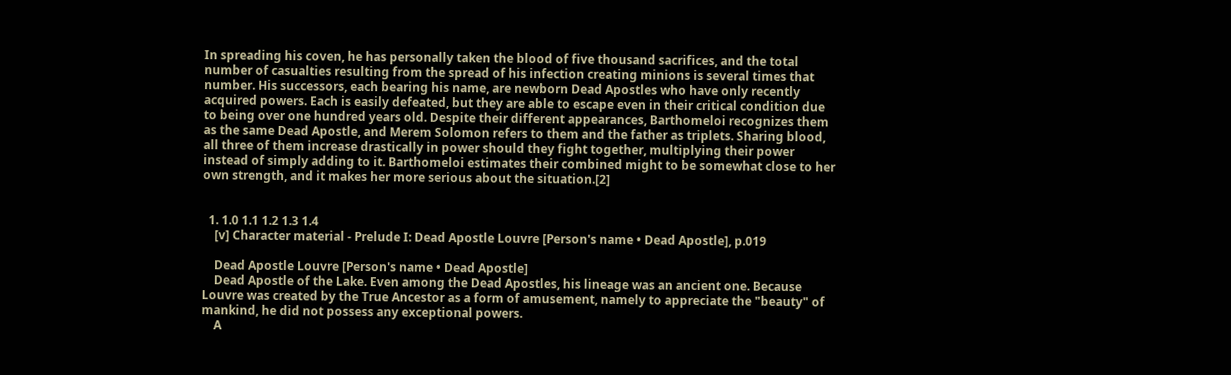In spreading his coven, he has personally taken the blood of five thousand sacrifices, and the total number of casualties resulting from the spread of his infection creating minions is several times that number. His successors, each bearing his name, are newborn Dead Apostles who have only recently acquired powers. Each is easily defeated, but they are able to escape even in their critical condition due to being over one hundred years old. Despite their different appearances, Barthomeloi recognizes them as the same Dead Apostle, and Merem Solomon refers to them and the father as triplets. Sharing blood, all three of them increase drastically in power should they fight together, multiplying their power instead of simply adding to it. Barthomeloi estimates their combined might to be somewhat close to her own strength, and it makes her more serious about the situation.[2]


  1. 1.0 1.1 1.2 1.3 1.4
    [v] Character material - Prelude I: Dead Apostle Louvre [Person's name • Dead Apostle], p.019

    Dead Apostle Louvre [Person's name • Dead Apostle]
    Dead Apostle of the Lake. Even among the Dead Apostles, his lineage was an ancient one. Because Louvre was created by the True Ancestor as a form of amusement, namely to appreciate the "beauty" of mankind, he did not possess any exceptional powers.
    A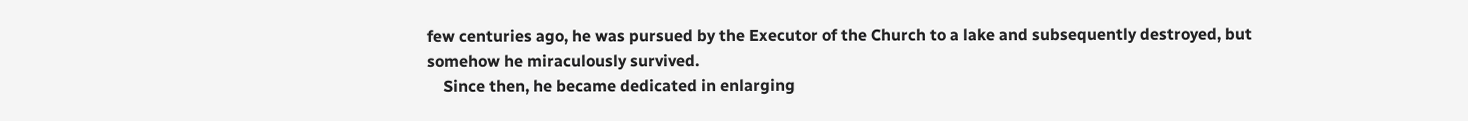few centuries ago, he was pursued by the Executor of the Church to a lake and subsequently destroyed, but somehow he miraculously survived.
    Since then, he became dedicated in enlarging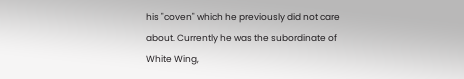his "coven" which he previously did not care about. Currently he was the subordinate of White Wing,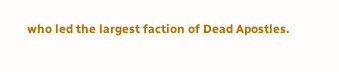who led the largest faction of Dead Apostles.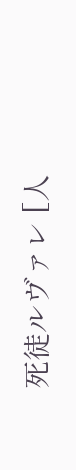死徒ルヴァレ [人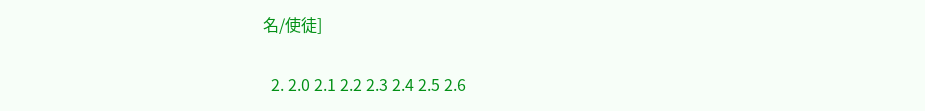名/使徒]

  2. 2.0 2.1 2.2 2.3 2.4 2.5 2.6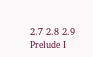2.7 2.8 2.9 Prelude I